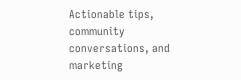Actionable tips, community conversations, and marketing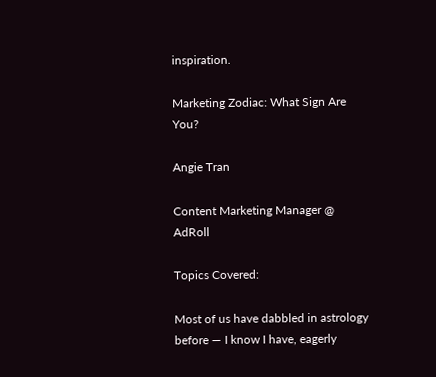inspiration.

Marketing Zodiac: What Sign Are You?

Angie Tran

Content Marketing Manager @ AdRoll

Topics Covered:

Most of us have dabbled in astrology before — I know I have, eagerly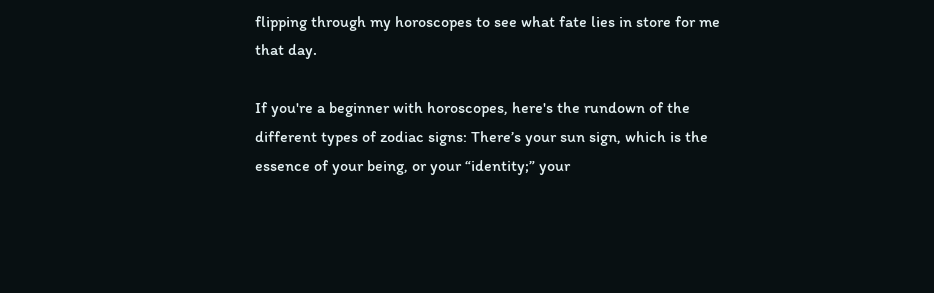flipping through my horoscopes to see what fate lies in store for me that day.

If you're a beginner with horoscopes, here's the rundown of the different types of zodiac signs: There’s your sun sign, which is the essence of your being, or your “identity;” your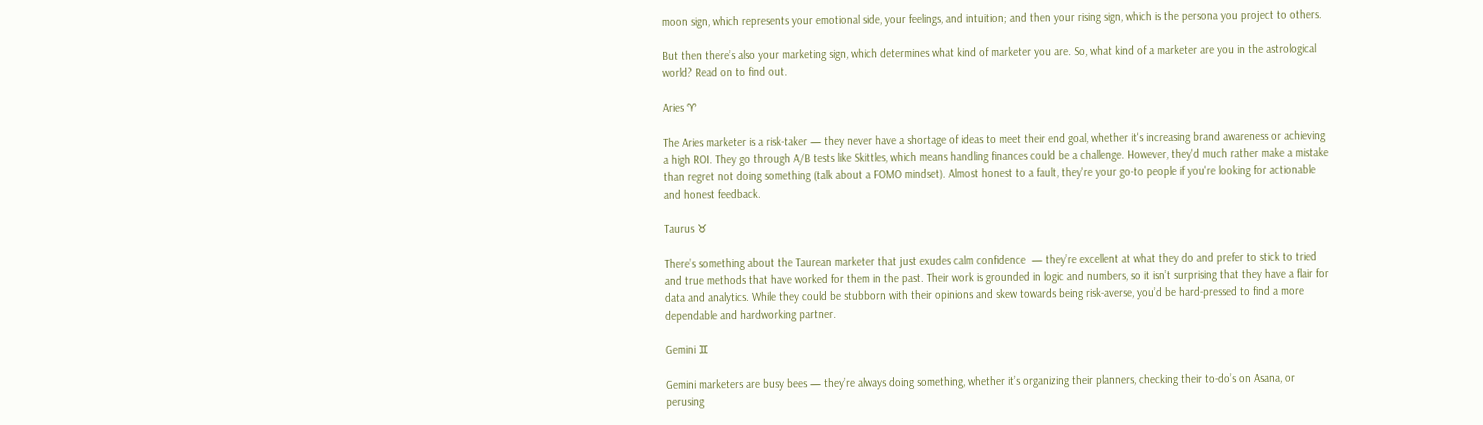moon sign, which represents your emotional side, your feelings, and intuition; and then your rising sign, which is the persona you project to others.

But then there’s also your marketing sign, which determines what kind of marketer you are. So, what kind of a marketer are you in the astrological world? Read on to find out.

Aries ♈

The Aries marketer is a risk-taker — they never have a shortage of ideas to meet their end goal, whether it's increasing brand awareness or achieving a high ROI. They go through A/B tests like Skittles, which means handling finances could be a challenge. However, they'd much rather make a mistake than regret not doing something (talk about a FOMO mindset). Almost honest to a fault, they're your go-to people if you're looking for actionable and honest feedback.

Taurus ♉

There’s something about the Taurean marketer that just exudes calm confidence  — they’re excellent at what they do and prefer to stick to tried and true methods that have worked for them in the past. Their work is grounded in logic and numbers, so it isn’t surprising that they have a flair for data and analytics. While they could be stubborn with their opinions and skew towards being risk-averse, you’d be hard-pressed to find a more dependable and hardworking partner.

Gemini ♊

Gemini marketers are busy bees — they’re always doing something, whether it’s organizing their planners, checking their to-do’s on Asana, or perusing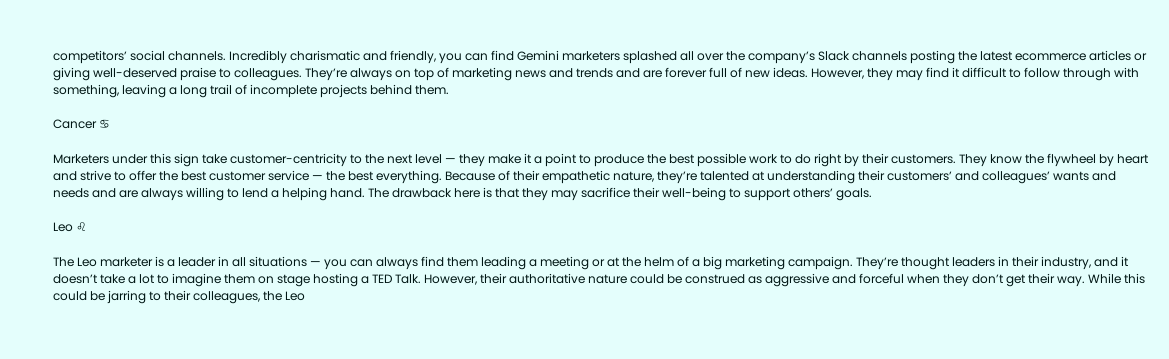competitors’ social channels. Incredibly charismatic and friendly, you can find Gemini marketers splashed all over the company’s Slack channels posting the latest ecommerce articles or giving well-deserved praise to colleagues. They’re always on top of marketing news and trends and are forever full of new ideas. However, they may find it difficult to follow through with something, leaving a long trail of incomplete projects behind them.

Cancer ♋

Marketers under this sign take customer-centricity to the next level — they make it a point to produce the best possible work to do right by their customers. They know the flywheel by heart and strive to offer the best customer service — the best everything. Because of their empathetic nature, they’re talented at understanding their customers’ and colleagues’ wants and needs and are always willing to lend a helping hand. The drawback here is that they may sacrifice their well-being to support others’ goals.

Leo ♌

The Leo marketer is a leader in all situations — you can always find them leading a meeting or at the helm of a big marketing campaign. They’re thought leaders in their industry, and it doesn’t take a lot to imagine them on stage hosting a TED Talk. However, their authoritative nature could be construed as aggressive and forceful when they don’t get their way. While this could be jarring to their colleagues, the Leo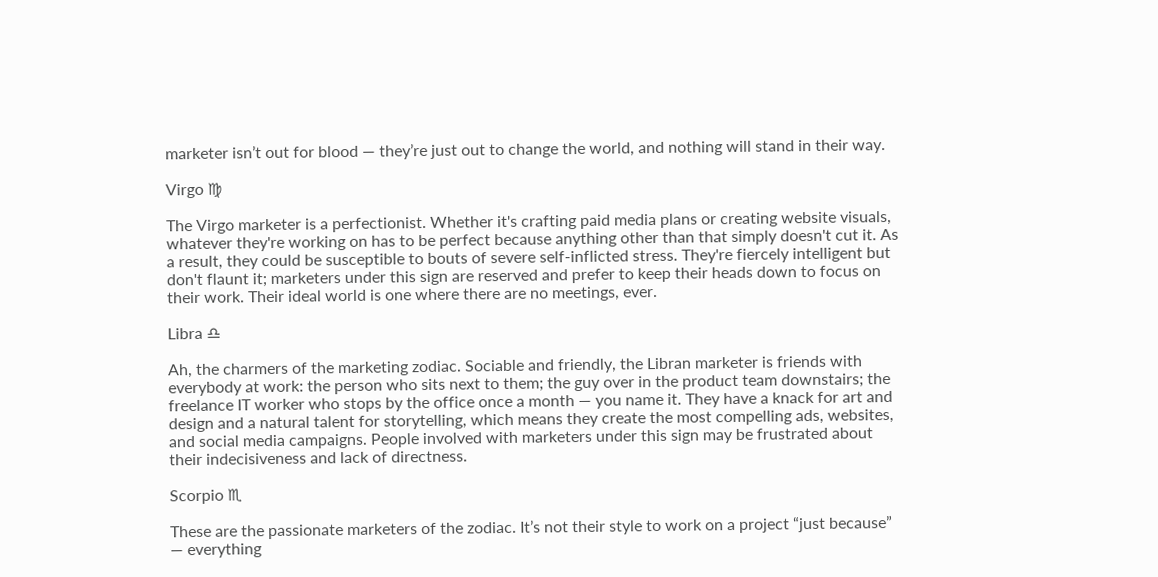marketer isn’t out for blood — they’re just out to change the world, and nothing will stand in their way.

Virgo ♍

The Virgo marketer is a perfectionist. Whether it's crafting paid media plans or creating website visuals, whatever they're working on has to be perfect because anything other than that simply doesn't cut it. As a result, they could be susceptible to bouts of severe self-inflicted stress. They're fiercely intelligent but don't flaunt it; marketers under this sign are reserved and prefer to keep their heads down to focus on their work. Their ideal world is one where there are no meetings, ever.

Libra ♎

Ah, the charmers of the marketing zodiac. Sociable and friendly, the Libran marketer is friends with everybody at work: the person who sits next to them; the guy over in the product team downstairs; the freelance IT worker who stops by the office once a month — you name it. They have a knack for art and design and a natural talent for storytelling, which means they create the most compelling ads, websites, and social media campaigns. People involved with marketers under this sign may be frustrated about their indecisiveness and lack of directness.

Scorpio ♏

These are the passionate marketers of the zodiac. It’s not their style to work on a project “just because” — everything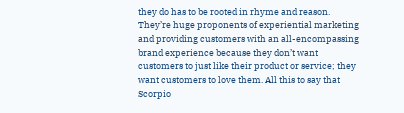they do has to be rooted in rhyme and reason. They’re huge proponents of experiential marketing and providing customers with an all-encompassing brand experience because they don’t want customers to just like their product or service; they want customers to love them. All this to say that Scorpio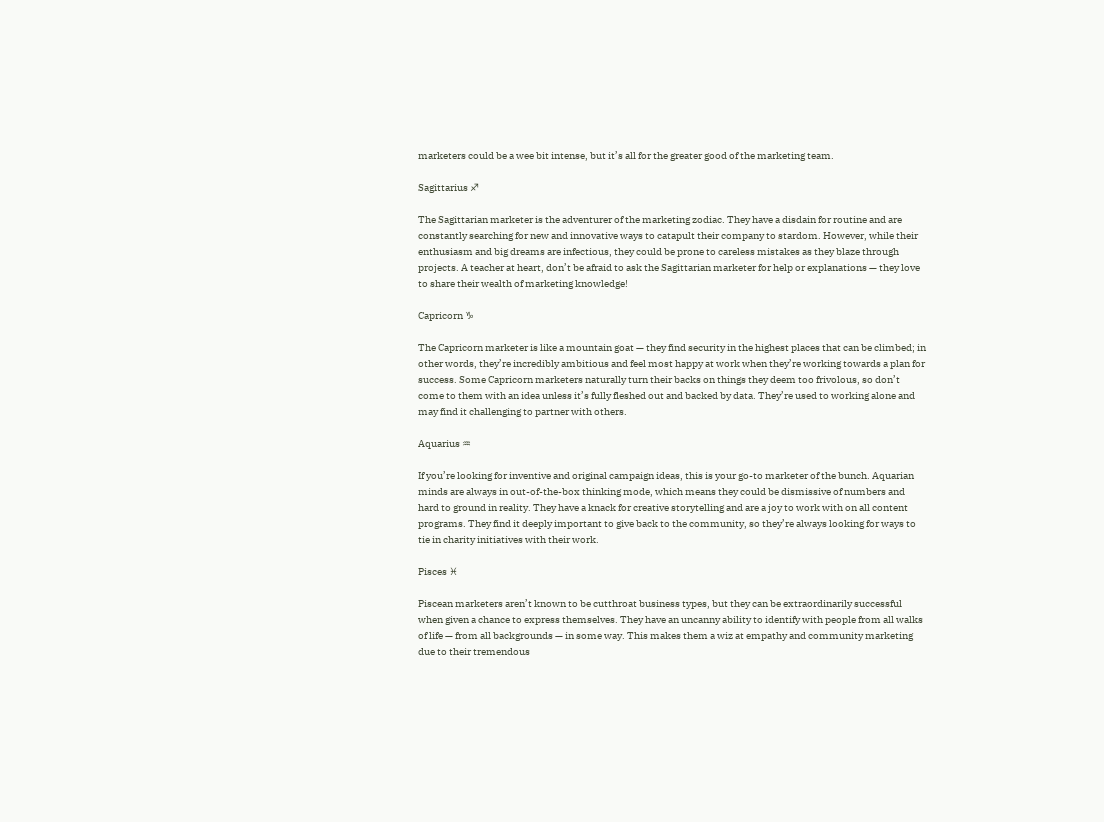marketers could be a wee bit intense, but it’s all for the greater good of the marketing team.

Sagittarius ♐

The Sagittarian marketer is the adventurer of the marketing zodiac. They have a disdain for routine and are constantly searching for new and innovative ways to catapult their company to stardom. However, while their enthusiasm and big dreams are infectious, they could be prone to careless mistakes as they blaze through projects. A teacher at heart, don’t be afraid to ask the Sagittarian marketer for help or explanations — they love to share their wealth of marketing knowledge!

Capricorn ♑

The Capricorn marketer is like a mountain goat — they find security in the highest places that can be climbed; in other words, they’re incredibly ambitious and feel most happy at work when they’re working towards a plan for success. Some Capricorn marketers naturally turn their backs on things they deem too frivolous, so don’t come to them with an idea unless it’s fully fleshed out and backed by data. They’re used to working alone and may find it challenging to partner with others.

Aquarius ♒

If you’re looking for inventive and original campaign ideas, this is your go-to marketer of the bunch. Aquarian minds are always in out-of-the-box thinking mode, which means they could be dismissive of numbers and hard to ground in reality. They have a knack for creative storytelling and are a joy to work with on all content programs. They find it deeply important to give back to the community, so they’re always looking for ways to tie in charity initiatives with their work.

Pisces ♓

Piscean marketers aren’t known to be cutthroat business types, but they can be extraordinarily successful when given a chance to express themselves. They have an uncanny ability to identify with people from all walks of life — from all backgrounds — in some way. This makes them a wiz at empathy and community marketing due to their tremendous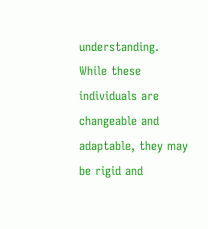understanding. While these individuals are changeable and adaptable, they may be rigid and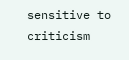sensitive to criticism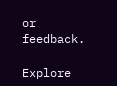or feedback.

Explore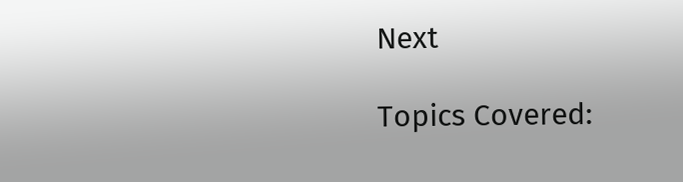Next

Topics Covered: